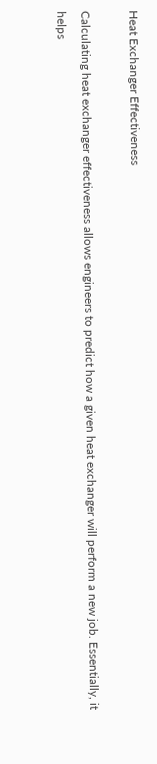Heat Exchanger Effectiveness

Calculating heat exchanger effectiveness allows engineers to predict how a given heat exchanger will perform a new job. Essentially, it helps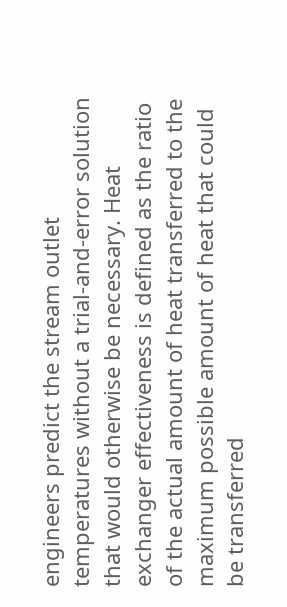engineers predict the stream outlet temperatures without a trial-and-error solution that would otherwise be necessary. Heat exchanger effectiveness is defined as the ratio of the actual amount of heat transferred to the maximum possible amount of heat that could be transferred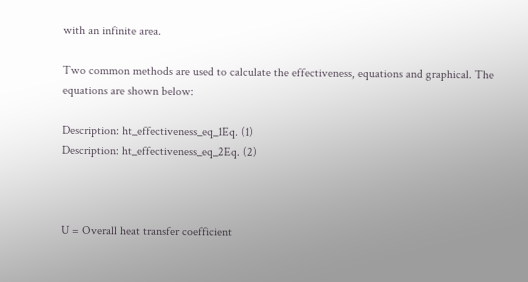with an infinite area.

Two common methods are used to calculate the effectiveness, equations and graphical. The equations are shown below:

Description: ht_effectiveness_eq_1Eq. (1)
Description: ht_effectiveness_eq_2Eq. (2)



U = Overall heat transfer coefficient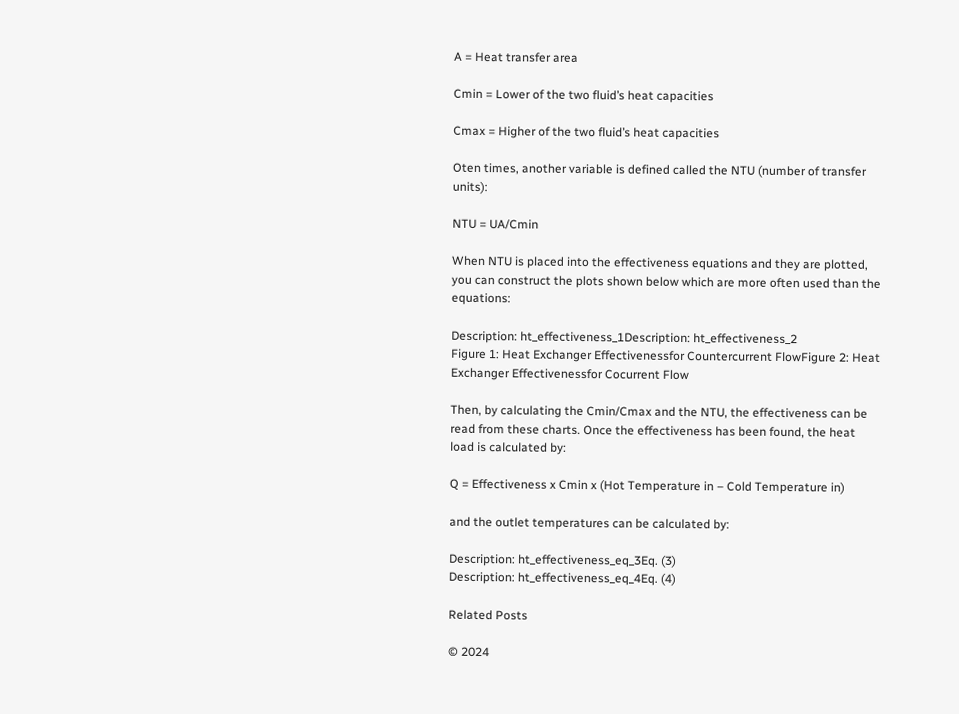A = Heat transfer area

Cmin = Lower of the two fluid’s heat capacities

Cmax = Higher of the two fluid’s heat capacities

Oten times, another variable is defined called the NTU (number of transfer units):

NTU = UA/Cmin

When NTU is placed into the effectiveness equations and they are plotted, you can construct the plots shown below which are more often used than the equations:

Description: ht_effectiveness_1Description: ht_effectiveness_2
Figure 1: Heat Exchanger Effectivenessfor Countercurrent FlowFigure 2: Heat Exchanger Effectivenessfor Cocurrent Flow

Then, by calculating the Cmin/Cmax and the NTU, the effectiveness can be read from these charts. Once the effectiveness has been found, the heat load is calculated by:

Q = Effectiveness x Cmin x (Hot Temperature in – Cold Temperature in)

and the outlet temperatures can be calculated by:

Description: ht_effectiveness_eq_3Eq. (3)
Description: ht_effectiveness_eq_4Eq. (4)

Related Posts

© 2024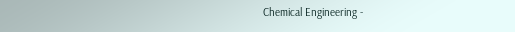Chemical Engineering -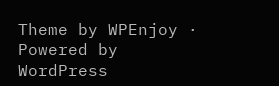Theme by WPEnjoy · Powered by WordPress